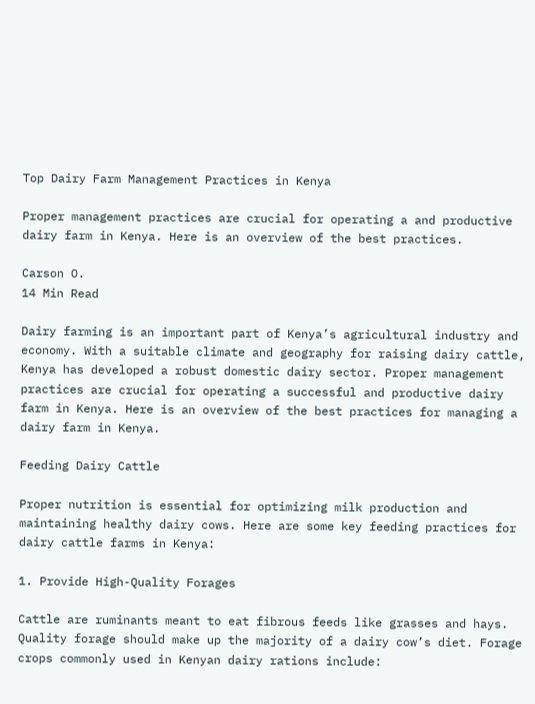Top Dairy Farm Management Practices in Kenya

Proper management practices are crucial for operating a and productive dairy farm in Kenya. Here is an overview of the best practices.

Carson O.
14 Min Read

Dairy farming is an important part of Kenya’s agricultural industry and economy. With a suitable climate and geography for raising dairy cattle, Kenya has developed a robust domestic dairy sector. Proper management practices are crucial for operating a successful and productive dairy farm in Kenya. Here is an overview of the best practices for managing a dairy farm in Kenya.

Feeding Dairy Cattle

Proper nutrition is essential for optimizing milk production and maintaining healthy dairy cows. Here are some key feeding practices for dairy cattle farms in Kenya:

1. Provide High-Quality Forages

Cattle are ruminants meant to eat fibrous feeds like grasses and hays. Quality forage should make up the majority of a dairy cow’s diet. Forage crops commonly used in Kenyan dairy rations include: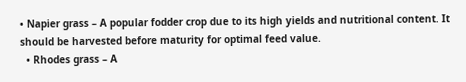• Napier grass – A popular fodder crop due to its high yields and nutritional content. It should be harvested before maturity for optimal feed value.
  • Rhodes grass – A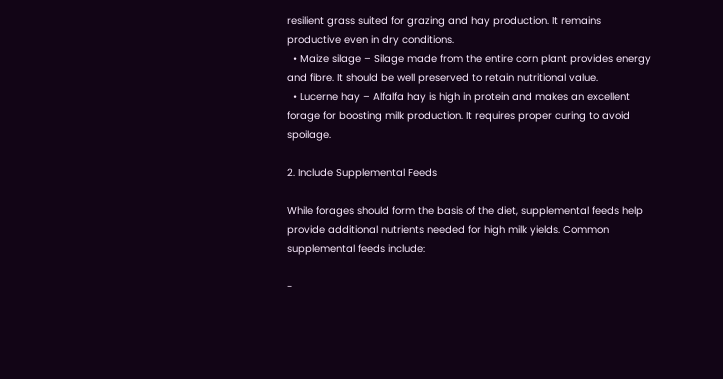resilient grass suited for grazing and hay production. It remains productive even in dry conditions.
  • Maize silage – Silage made from the entire corn plant provides energy and fibre. It should be well preserved to retain nutritional value.
  • Lucerne hay – Alfalfa hay is high in protein and makes an excellent forage for boosting milk production. It requires proper curing to avoid spoilage.

2. Include Supplemental Feeds

While forages should form the basis of the diet, supplemental feeds help provide additional nutrients needed for high milk yields. Common supplemental feeds include:

-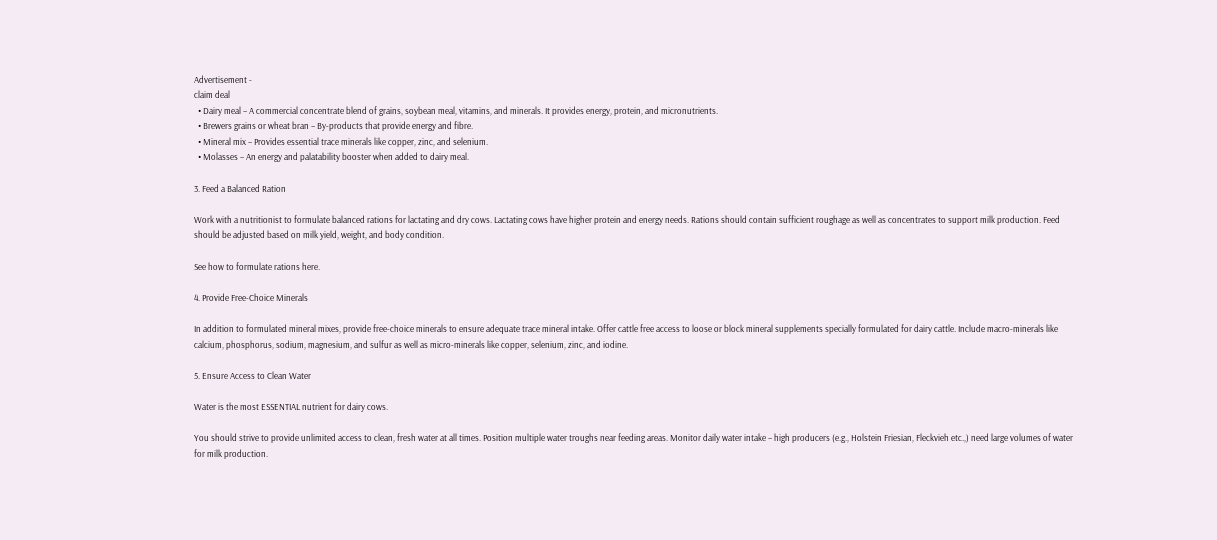Advertisement -
claim deal
  • Dairy meal – A commercial concentrate blend of grains, soybean meal, vitamins, and minerals. It provides energy, protein, and micronutrients.
  • Brewers grains or wheat bran – By-products that provide energy and fibre.
  • Mineral mix – Provides essential trace minerals like copper, zinc, and selenium.
  • Molasses – An energy and palatability booster when added to dairy meal.

3. Feed a Balanced Ration

Work with a nutritionist to formulate balanced rations for lactating and dry cows. Lactating cows have higher protein and energy needs. Rations should contain sufficient roughage as well as concentrates to support milk production. Feed should be adjusted based on milk yield, weight, and body condition.

See how to formulate rations here.

4. Provide Free-Choice Minerals

In addition to formulated mineral mixes, provide free-choice minerals to ensure adequate trace mineral intake. Offer cattle free access to loose or block mineral supplements specially formulated for dairy cattle. Include macro-minerals like calcium, phosphorus, sodium, magnesium, and sulfur as well as micro-minerals like copper, selenium, zinc, and iodine.

5. Ensure Access to Clean Water

Water is the most ESSENTIAL nutrient for dairy cows.

You should strive to provide unlimited access to clean, fresh water at all times. Position multiple water troughs near feeding areas. Monitor daily water intake – high producers (e.g., Holstein Friesian, Fleckvieh etc.,) need large volumes of water for milk production.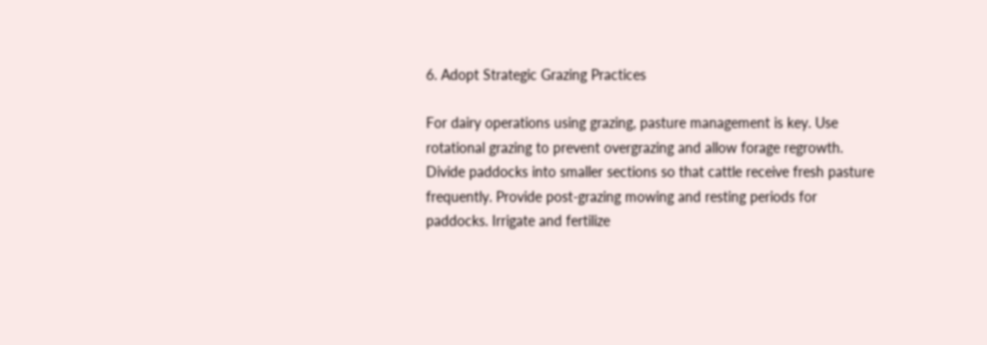6. Adopt Strategic Grazing Practices

For dairy operations using grazing, pasture management is key. Use rotational grazing to prevent overgrazing and allow forage regrowth. Divide paddocks into smaller sections so that cattle receive fresh pasture frequently. Provide post-grazing mowing and resting periods for paddocks. Irrigate and fertilize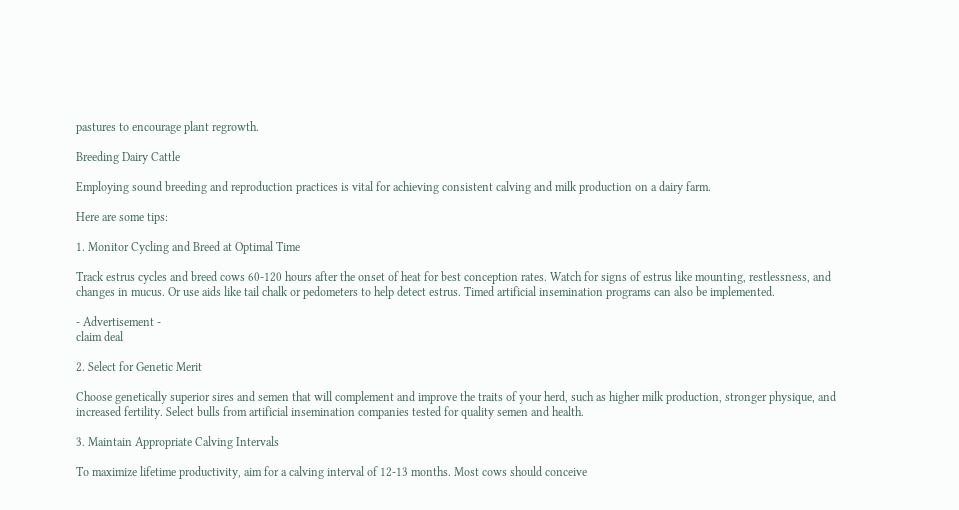pastures to encourage plant regrowth.

Breeding Dairy Cattle

Employing sound breeding and reproduction practices is vital for achieving consistent calving and milk production on a dairy farm.

Here are some tips:

1. Monitor Cycling and Breed at Optimal Time

Track estrus cycles and breed cows 60-120 hours after the onset of heat for best conception rates. Watch for signs of estrus like mounting, restlessness, and changes in mucus. Or use aids like tail chalk or pedometers to help detect estrus. Timed artificial insemination programs can also be implemented.

- Advertisement -
claim deal

2. Select for Genetic Merit

Choose genetically superior sires and semen that will complement and improve the traits of your herd, such as higher milk production, stronger physique, and increased fertility. Select bulls from artificial insemination companies tested for quality semen and health.

3. Maintain Appropriate Calving Intervals

To maximize lifetime productivity, aim for a calving interval of 12-13 months. Most cows should conceive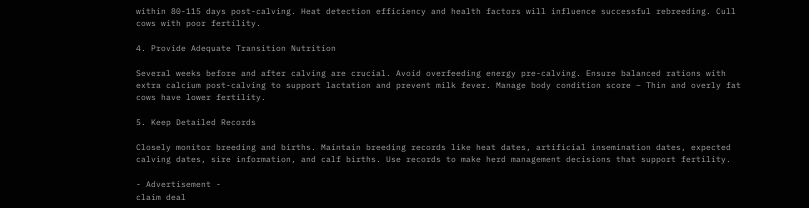within 80-115 days post-calving. Heat detection efficiency and health factors will influence successful rebreeding. Cull cows with poor fertility.

4. Provide Adequate Transition Nutrition

Several weeks before and after calving are crucial. Avoid overfeeding energy pre-calving. Ensure balanced rations with extra calcium post-calving to support lactation and prevent milk fever. Manage body condition score – Thin and overly fat cows have lower fertility.

5. Keep Detailed Records

Closely monitor breeding and births. Maintain breeding records like heat dates, artificial insemination dates, expected calving dates, sire information, and calf births. Use records to make herd management decisions that support fertility.

- Advertisement -
claim deal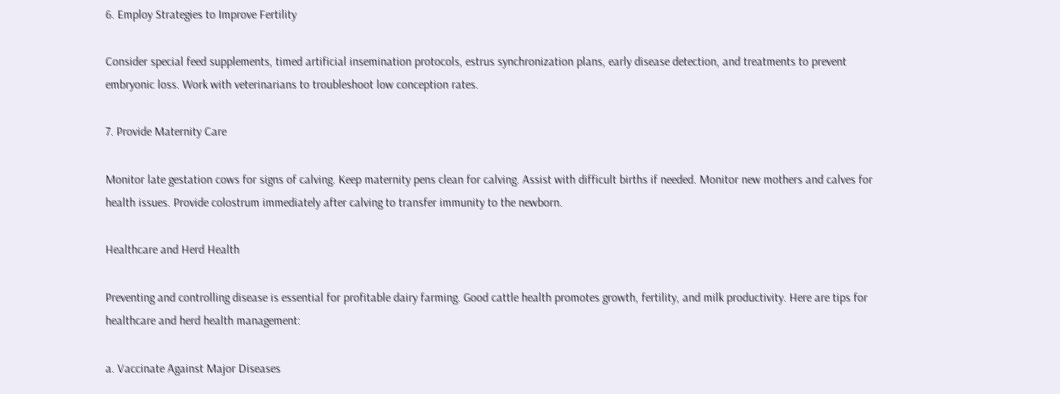6. Employ Strategies to Improve Fertility

Consider special feed supplements, timed artificial insemination protocols, estrus synchronization plans, early disease detection, and treatments to prevent embryonic loss. Work with veterinarians to troubleshoot low conception rates.

7. Provide Maternity Care

Monitor late gestation cows for signs of calving. Keep maternity pens clean for calving. Assist with difficult births if needed. Monitor new mothers and calves for health issues. Provide colostrum immediately after calving to transfer immunity to the newborn.

Healthcare and Herd Health

Preventing and controlling disease is essential for profitable dairy farming. Good cattle health promotes growth, fertility, and milk productivity. Here are tips for healthcare and herd health management:

a. Vaccinate Against Major Diseases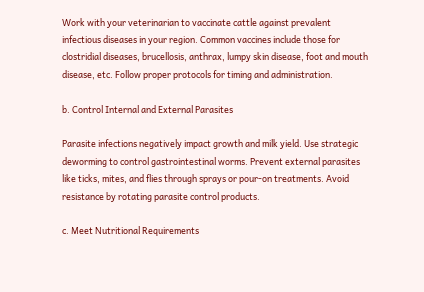Work with your veterinarian to vaccinate cattle against prevalent infectious diseases in your region. Common vaccines include those for clostridial diseases, brucellosis, anthrax, lumpy skin disease, foot and mouth disease, etc. Follow proper protocols for timing and administration.

b. Control Internal and External Parasites

Parasite infections negatively impact growth and milk yield. Use strategic deworming to control gastrointestinal worms. Prevent external parasites like ticks, mites, and flies through sprays or pour-on treatments. Avoid resistance by rotating parasite control products.

c. Meet Nutritional Requirements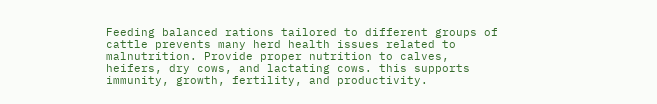Feeding balanced rations tailored to different groups of cattle prevents many herd health issues related to malnutrition. Provide proper nutrition to calves, heifers, dry cows, and lactating cows. this supports immunity, growth, fertility, and productivity.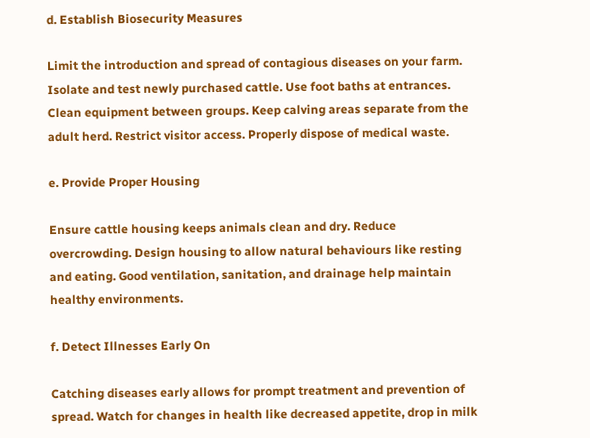d. Establish Biosecurity Measures

Limit the introduction and spread of contagious diseases on your farm. Isolate and test newly purchased cattle. Use foot baths at entrances. Clean equipment between groups. Keep calving areas separate from the adult herd. Restrict visitor access. Properly dispose of medical waste.

e. Provide Proper Housing

Ensure cattle housing keeps animals clean and dry. Reduce overcrowding. Design housing to allow natural behaviours like resting and eating. Good ventilation, sanitation, and drainage help maintain healthy environments.

f. Detect Illnesses Early On

Catching diseases early allows for prompt treatment and prevention of spread. Watch for changes in health like decreased appetite, drop in milk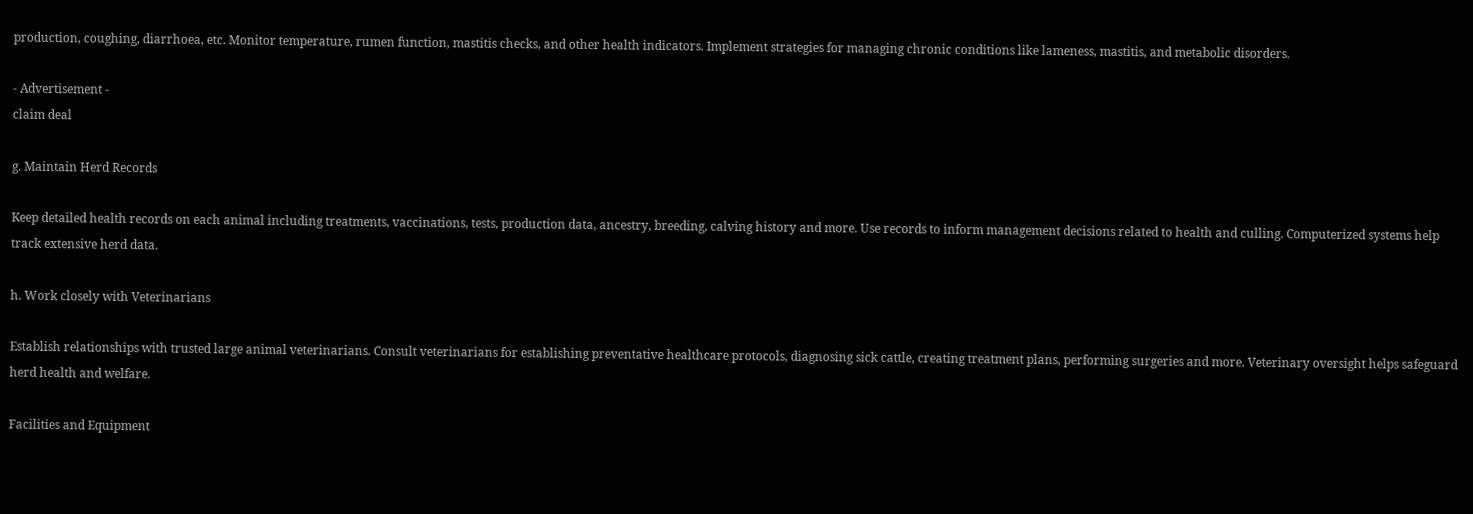production, coughing, diarrhoea, etc. Monitor temperature, rumen function, mastitis checks, and other health indicators. Implement strategies for managing chronic conditions like lameness, mastitis, and metabolic disorders.

- Advertisement -
claim deal

g. Maintain Herd Records

Keep detailed health records on each animal including treatments, vaccinations, tests, production data, ancestry, breeding, calving history and more. Use records to inform management decisions related to health and culling. Computerized systems help track extensive herd data.

h. Work closely with Veterinarians

Establish relationships with trusted large animal veterinarians. Consult veterinarians for establishing preventative healthcare protocols, diagnosing sick cattle, creating treatment plans, performing surgeries and more. Veterinary oversight helps safeguard herd health and welfare.

Facilities and Equipment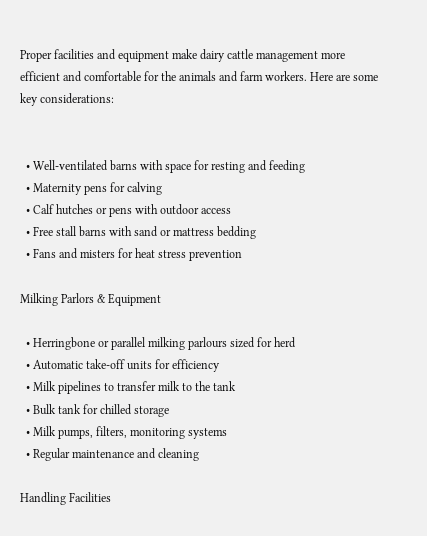Proper facilities and equipment make dairy cattle management more efficient and comfortable for the animals and farm workers. Here are some key considerations:


  • Well-ventilated barns with space for resting and feeding
  • Maternity pens for calving
  • Calf hutches or pens with outdoor access
  • Free stall barns with sand or mattress bedding
  • Fans and misters for heat stress prevention

Milking Parlors & Equipment

  • Herringbone or parallel milking parlours sized for herd
  • Automatic take-off units for efficiency
  • Milk pipelines to transfer milk to the tank
  • Bulk tank for chilled storage
  • Milk pumps, filters, monitoring systems
  • Regular maintenance and cleaning

Handling Facilities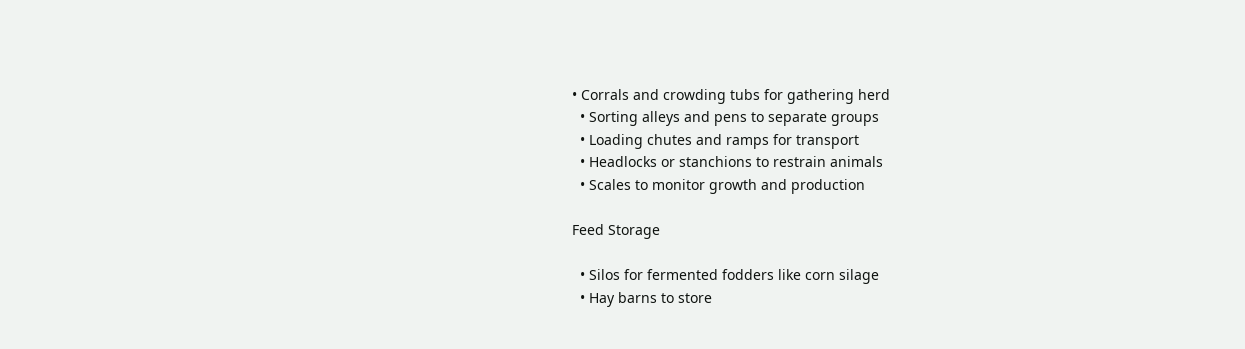• Corrals and crowding tubs for gathering herd
  • Sorting alleys and pens to separate groups
  • Loading chutes and ramps for transport
  • Headlocks or stanchions to restrain animals
  • Scales to monitor growth and production

Feed Storage

  • Silos for fermented fodders like corn silage
  • Hay barns to store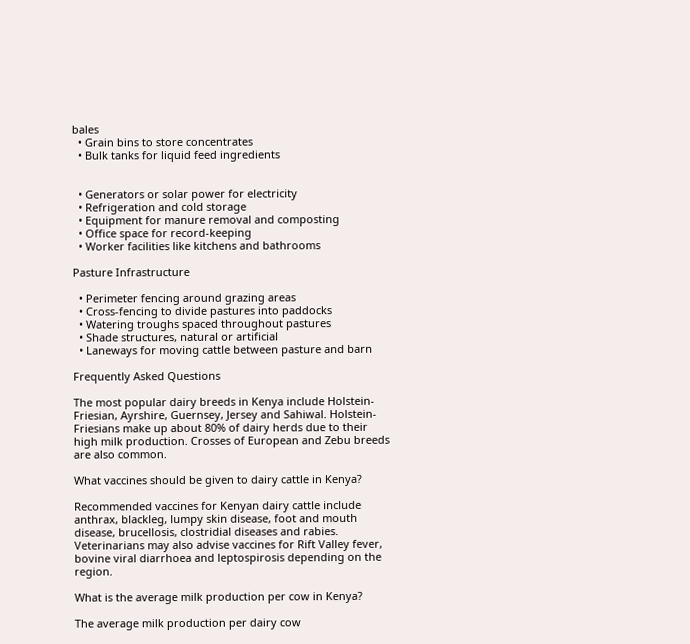bales
  • Grain bins to store concentrates
  • Bulk tanks for liquid feed ingredients


  • Generators or solar power for electricity
  • Refrigeration and cold storage
  • Equipment for manure removal and composting
  • Office space for record-keeping
  • Worker facilities like kitchens and bathrooms

Pasture Infrastructure

  • Perimeter fencing around grazing areas
  • Cross-fencing to divide pastures into paddocks
  • Watering troughs spaced throughout pastures
  • Shade structures, natural or artificial
  • Laneways for moving cattle between pasture and barn

Frequently Asked Questions

The most popular dairy breeds in Kenya include Holstein-Friesian, Ayrshire, Guernsey, Jersey and Sahiwal. Holstein-Friesians make up about 80% of dairy herds due to their high milk production. Crosses of European and Zebu breeds are also common.

What vaccines should be given to dairy cattle in Kenya?

Recommended vaccines for Kenyan dairy cattle include anthrax, blackleg, lumpy skin disease, foot and mouth disease, brucellosis, clostridial diseases and rabies. Veterinarians may also advise vaccines for Rift Valley fever, bovine viral diarrhoea and leptospirosis depending on the region.

What is the average milk production per cow in Kenya?

The average milk production per dairy cow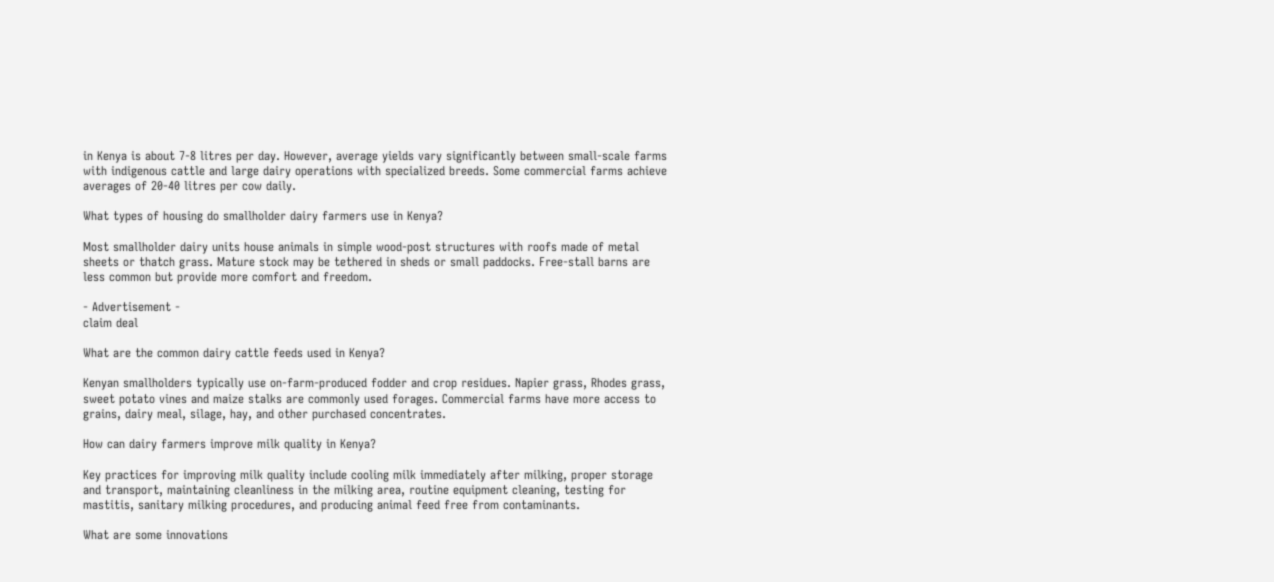in Kenya is about 7-8 litres per day. However, average yields vary significantly between small-scale farms with indigenous cattle and large dairy operations with specialized breeds. Some commercial farms achieve averages of 20-40 litres per cow daily.

What types of housing do smallholder dairy farmers use in Kenya?

Most smallholder dairy units house animals in simple wood-post structures with roofs made of metal sheets or thatch grass. Mature stock may be tethered in sheds or small paddocks. Free-stall barns are less common but provide more comfort and freedom.

- Advertisement -
claim deal

What are the common dairy cattle feeds used in Kenya?

Kenyan smallholders typically use on-farm-produced fodder and crop residues. Napier grass, Rhodes grass, sweet potato vines and maize stalks are commonly used forages. Commercial farms have more access to grains, dairy meal, silage, hay, and other purchased concentrates.

How can dairy farmers improve milk quality in Kenya?

Key practices for improving milk quality include cooling milk immediately after milking, proper storage and transport, maintaining cleanliness in the milking area, routine equipment cleaning, testing for mastitis, sanitary milking procedures, and producing animal feed free from contaminants.

What are some innovations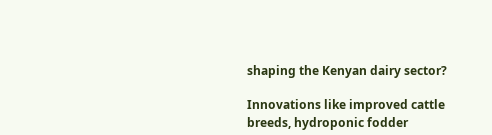shaping the Kenyan dairy sector?

Innovations like improved cattle breeds, hydroponic fodder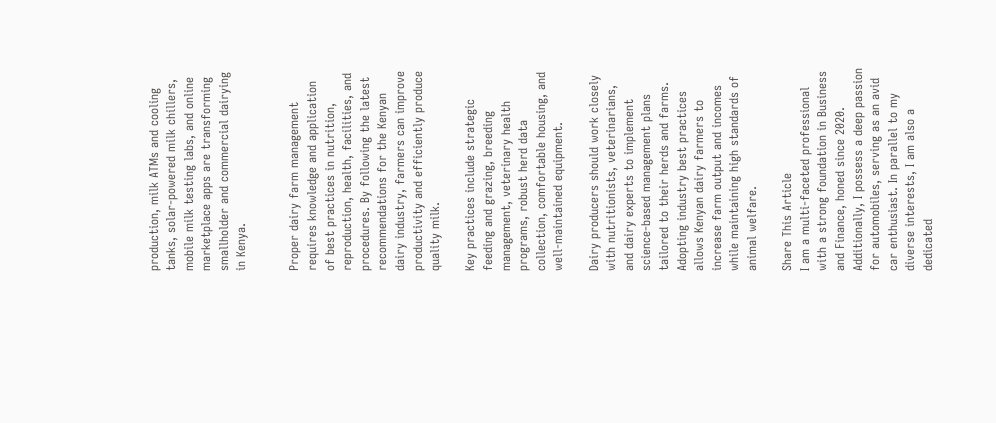production, milk ATMs and cooling tanks, solar-powered milk chillers, mobile milk testing labs, and online marketplace apps are transforming smallholder and commercial dairying in Kenya.


Proper dairy farm management requires knowledge and application of best practices in nutrition, reproduction, health, facilities, and procedures. By following the latest recommendations for the Kenyan dairy industry, farmers can improve productivity and efficiently produce quality milk.

Key practices include strategic feeding and grazing, breeding management, veterinary health programs, robust herd data collection, comfortable housing, and well-maintained equipment.

Dairy producers should work closely with nutritionists, veterinarians, and dairy experts to implement science-based management plans tailored to their herds and farms. Adopting industry best practices allows Kenyan dairy farmers to increase farm output and incomes while maintaining high standards of animal welfare.

Share This Article
I am a multi-faceted professional with a strong foundation in Business and Finance, honed since 2020. Additionally, I possess a deep passion for automobiles, serving as an avid car enthusiast. In parallel to my diverse interests, I am also a dedicated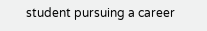student pursuing a career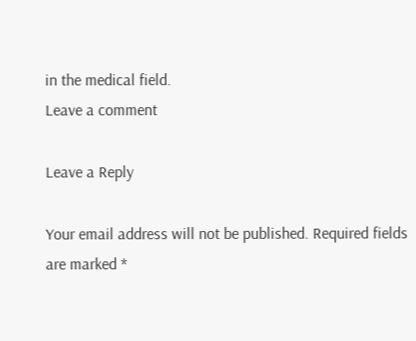in the medical field.
Leave a comment

Leave a Reply

Your email address will not be published. Required fields are marked *